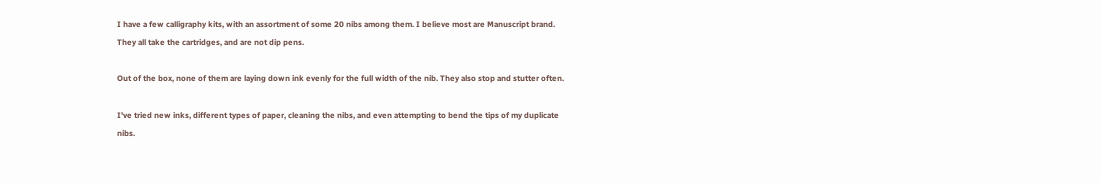I have a few calligraphy kits, with an assortment of some 20 nibs among them. I believe most are Manuscript brand. They all take the cartridges, and are not dip pens.

Out of the box, none of them are laying down ink evenly for the full width of the nib. They also stop and stutter often.

I've tried new inks, different types of paper, cleaning the nibs, and even attempting to bend the tips of my duplicate nibs.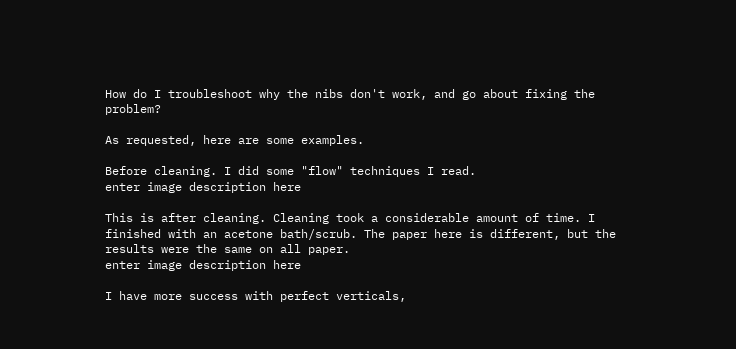How do I troubleshoot why the nibs don't work, and go about fixing the problem?

As requested, here are some examples.

Before cleaning. I did some "flow" techniques I read.
enter image description here

This is after cleaning. Cleaning took a considerable amount of time. I finished with an acetone bath/scrub. The paper here is different, but the results were the same on all paper.
enter image description here

I have more success with perfect verticals,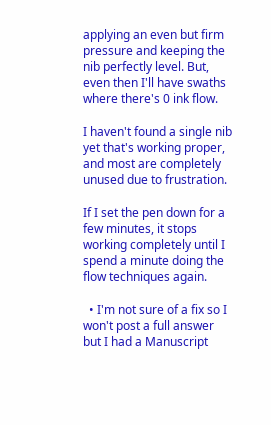applying an even but firm pressure and keeping the nib perfectly level. But, even then I'll have swaths where there's 0 ink flow.

I haven't found a single nib yet that's working proper, and most are completely unused due to frustration.

If I set the pen down for a few minutes, it stops working completely until I spend a minute doing the flow techniques again.

  • I'm not sure of a fix so I won't post a full answer but I had a Manuscript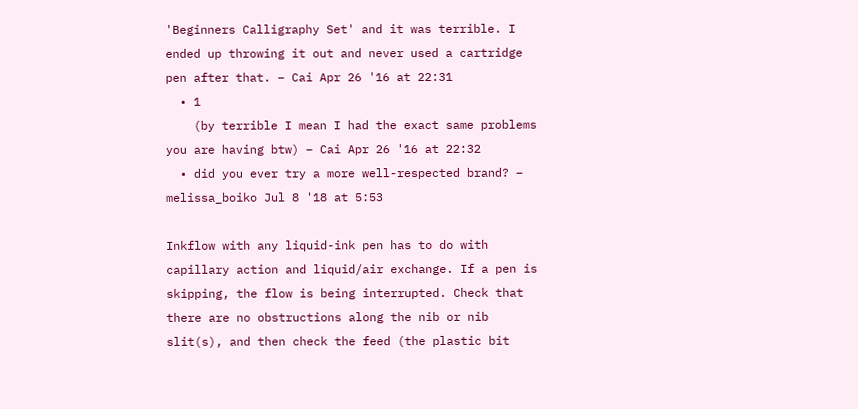'Beginners Calligraphy Set' and it was terrible. I ended up throwing it out and never used a cartridge pen after that. – Cai Apr 26 '16 at 22:31
  • 1
    (by terrible I mean I had the exact same problems you are having btw) – Cai Apr 26 '16 at 22:32
  • did you ever try a more well-respected brand? – melissa_boiko Jul 8 '18 at 5:53

Inkflow with any liquid-ink pen has to do with capillary action and liquid/air exchange. If a pen is skipping, the flow is being interrupted. Check that there are no obstructions along the nib or nib slit(s), and then check the feed (the plastic bit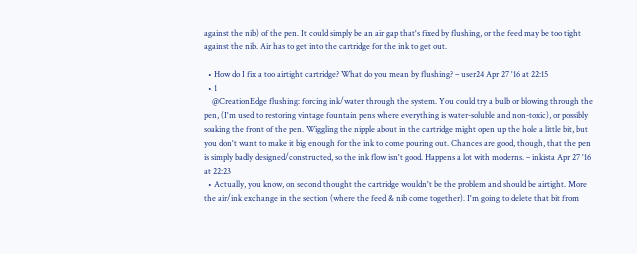against the nib) of the pen. It could simply be an air gap that's fixed by flushing, or the feed may be too tight against the nib. Air has to get into the cartridge for the ink to get out.

  • How do I fix a too airtight cartridge? What do you mean by flushing? – user24 Apr 27 '16 at 22:15
  • 1
    @CreationEdge flushing: forcing ink/water through the system. You could try a bulb or blowing through the pen, (I'm used to restoring vintage fountain pens where everything is water-soluble and non-toxic), or possibly soaking the front of the pen. Wiggling the nipple about in the cartridge might open up the hole a little bit, but you don't want to make it big enough for the ink to come pouring out. Chances are good, though, that the pen is simply badly designed/constructed, so the ink flow isn't good. Happens a lot with moderns. – inkista Apr 27 '16 at 22:23
  • Actually, you know, on second thought the cartridge wouldn't be the problem and should be airtight. More the air/ink exchange in the section (where the feed & nib come together). I'm going to delete that bit from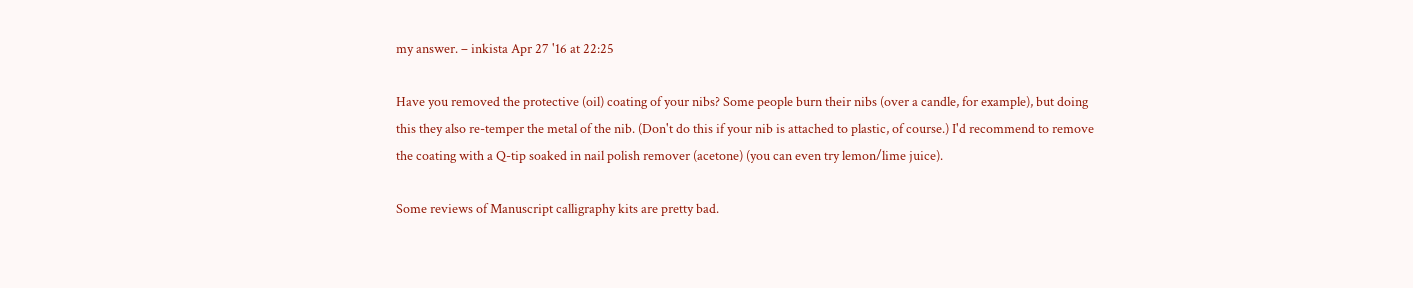my answer. – inkista Apr 27 '16 at 22:25

Have you removed the protective (oil) coating of your nibs? Some people burn their nibs (over a candle, for example), but doing this they also re-temper the metal of the nib. (Don't do this if your nib is attached to plastic, of course.) I'd recommend to remove the coating with a Q-tip soaked in nail polish remover (acetone) (you can even try lemon/lime juice).

Some reviews of Manuscript calligraphy kits are pretty bad.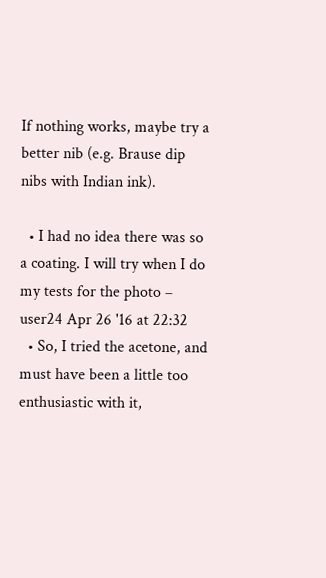If nothing works, maybe try a better nib (e.g. Brause dip nibs with Indian ink).

  • I had no idea there was so a coating. I will try when I do my tests for the photo – user24 Apr 26 '16 at 22:32
  • So, I tried the acetone, and must have been a little too enthusiastic with it,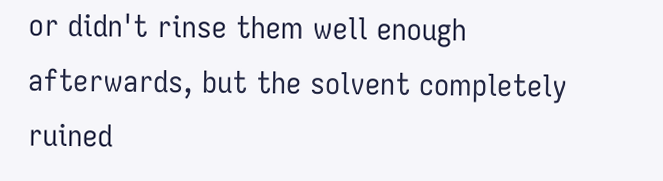or didn't rinse them well enough afterwards, but the solvent completely ruined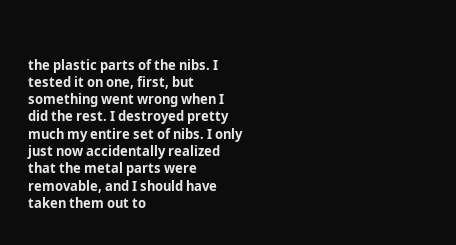the plastic parts of the nibs. I tested it on one, first, but something went wrong when I did the rest. I destroyed pretty much my entire set of nibs. I only just now accidentally realized that the metal parts were removable, and I should have taken them out to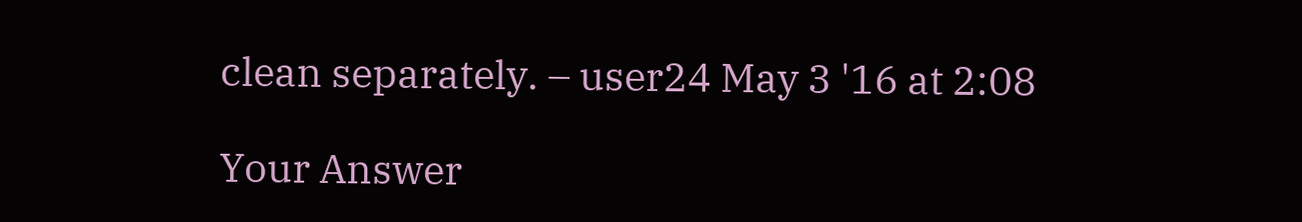clean separately. – user24 May 3 '16 at 2:08

Your Answer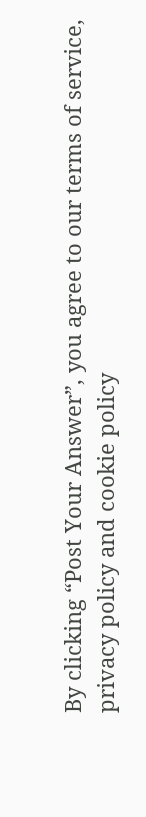By clicking “Post Your Answer”, you agree to our terms of service, privacy policy and cookie policy